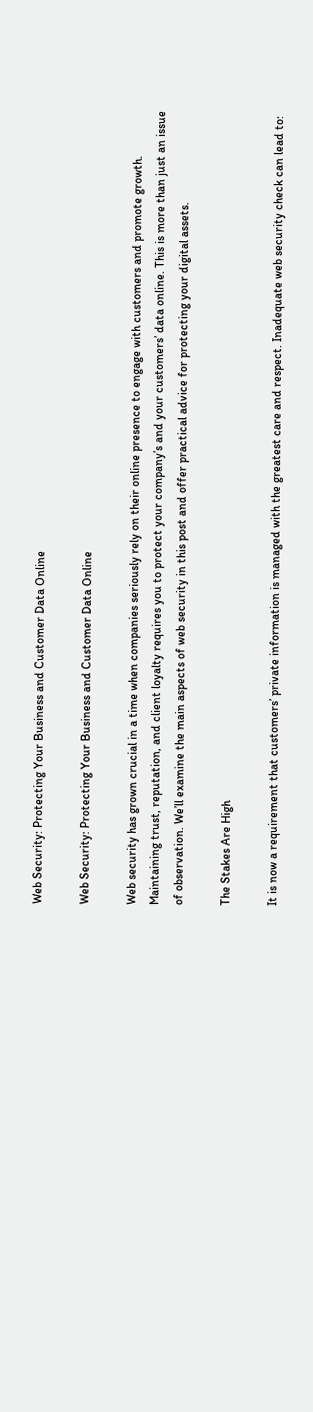Web Security: Protecting Your Business and Customer Data Online

Web Security: Protecting Your Business and Customer Data Online

Web security has grown crucial in a time when companies seriously rely on their online presence to engage with customers and promote growth. Maintaining trust, reputation, and client loyalty requires you to protect your company’s and your customers’ data online. This is more than just an issue of observation. We’ll examine the main aspects of web security in this post and offer practical advice for protecting your digital assets.

The Stakes Are High

It is now a requirement that customers’ private information is managed with the greatest care and respect. Inadequate web security check can lead to: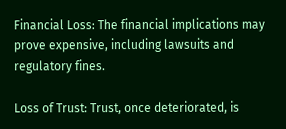Financial Loss: The financial implications may prove expensive, including lawsuits and regulatory fines.

Loss of Trust: Trust, once deteriorated, is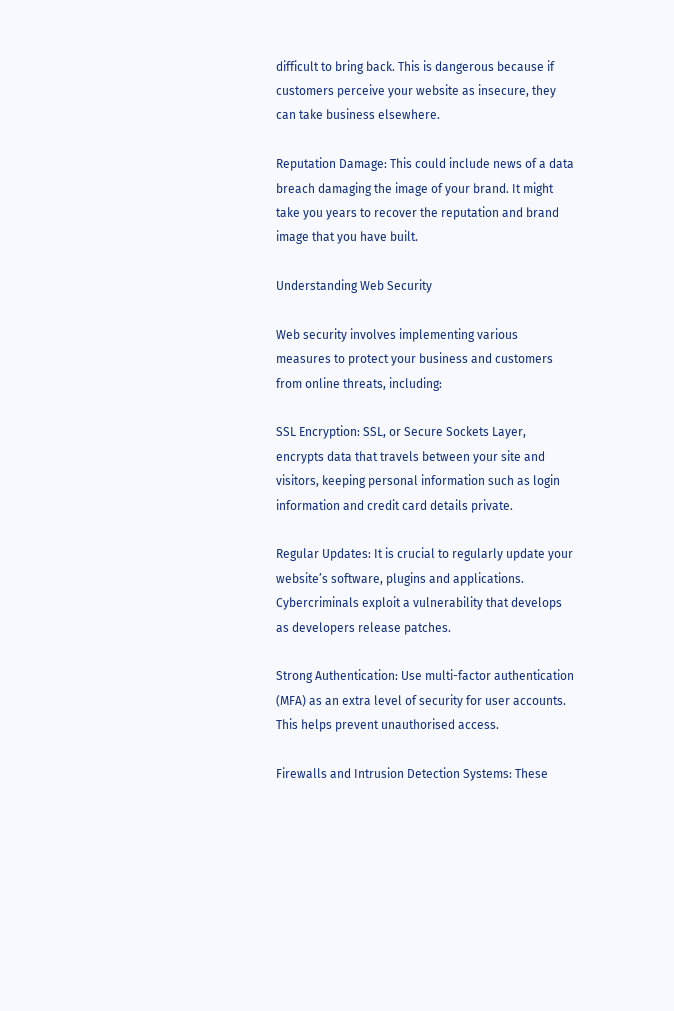difficult to bring back. This is dangerous because if customers perceive your website as insecure, they can take business elsewhere.

Reputation Damage: This could include news of a data breach damaging the image of your brand. It might take you years to recover the reputation and brand image that you have built.

Understanding Web Security

Web security involves implementing various measures to protect your business and customers from online threats, including:

SSL Encryption: SSL, or Secure Sockets Layer, encrypts data that travels between your site and visitors, keeping personal information such as login information and credit card details private.

Regular Updates: It is crucial to regularly update your website’s software, plugins and applications. Cybercriminals exploit a vulnerability that develops as developers release patches.

Strong Authentication: Use multi-factor authentication (MFA) as an extra level of security for user accounts. This helps prevent unauthorised access.

Firewalls and Intrusion Detection Systems: These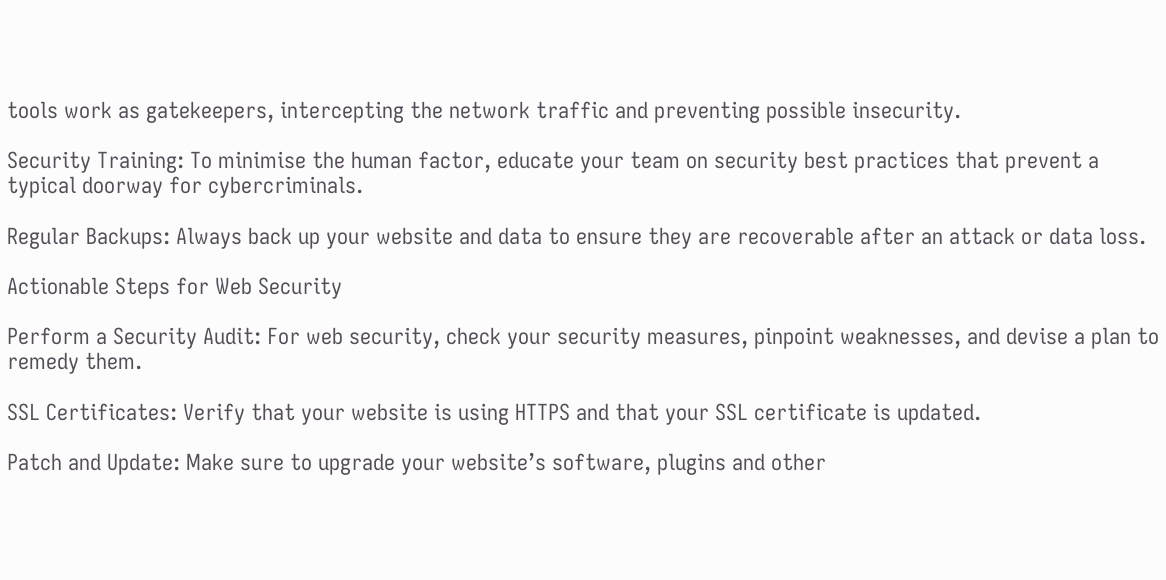tools work as gatekeepers, intercepting the network traffic and preventing possible insecurity.

Security Training: To minimise the human factor, educate your team on security best practices that prevent a typical doorway for cybercriminals.

Regular Backups: Always back up your website and data to ensure they are recoverable after an attack or data loss.

Actionable Steps for Web Security

Perform a Security Audit: For web security, check your security measures, pinpoint weaknesses, and devise a plan to remedy them.

SSL Certificates: Verify that your website is using HTTPS and that your SSL certificate is updated.

Patch and Update: Make sure to upgrade your website’s software, plugins and other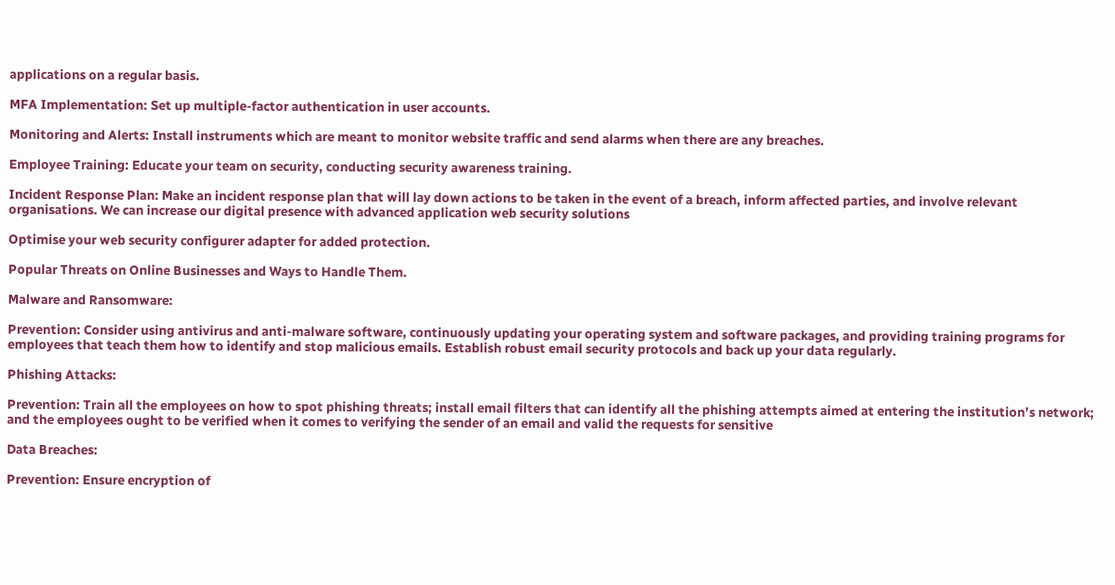applications on a regular basis.

MFA Implementation: Set up multiple-factor authentication in user accounts.

Monitoring and Alerts: Install instruments which are meant to monitor website traffic and send alarms when there are any breaches.

Employee Training: Educate your team on security, conducting security awareness training.

Incident Response Plan: Make an incident response plan that will lay down actions to be taken in the event of a breach, inform affected parties, and involve relevant organisations. We can increase our digital presence with advanced application web security solutions

Optimise your web security configurer adapter for added protection.

Popular Threats on Online Businesses and Ways to Handle Them.

Malware and Ransomware:

Prevention: Consider using antivirus and anti-malware software, continuously updating your operating system and software packages, and providing training programs for employees that teach them how to identify and stop malicious emails. Establish robust email security protocols and back up your data regularly.

Phishing Attacks:

Prevention: Train all the employees on how to spot phishing threats; install email filters that can identify all the phishing attempts aimed at entering the institution’s network; and the employees ought to be verified when it comes to verifying the sender of an email and valid the requests for sensitive

Data Breaches:

Prevention: Ensure encryption of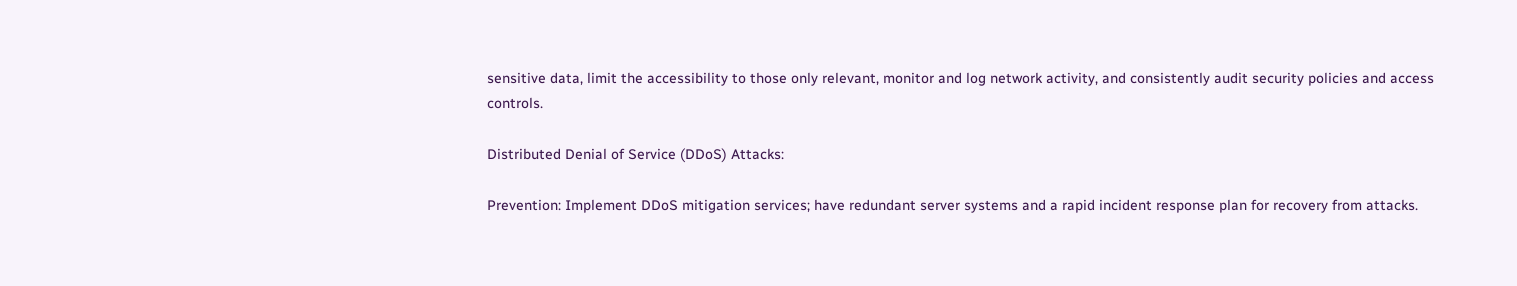sensitive data, limit the accessibility to those only relevant, monitor and log network activity, and consistently audit security policies and access controls.

Distributed Denial of Service (DDoS) Attacks:

Prevention: Implement DDoS mitigation services; have redundant server systems and a rapid incident response plan for recovery from attacks.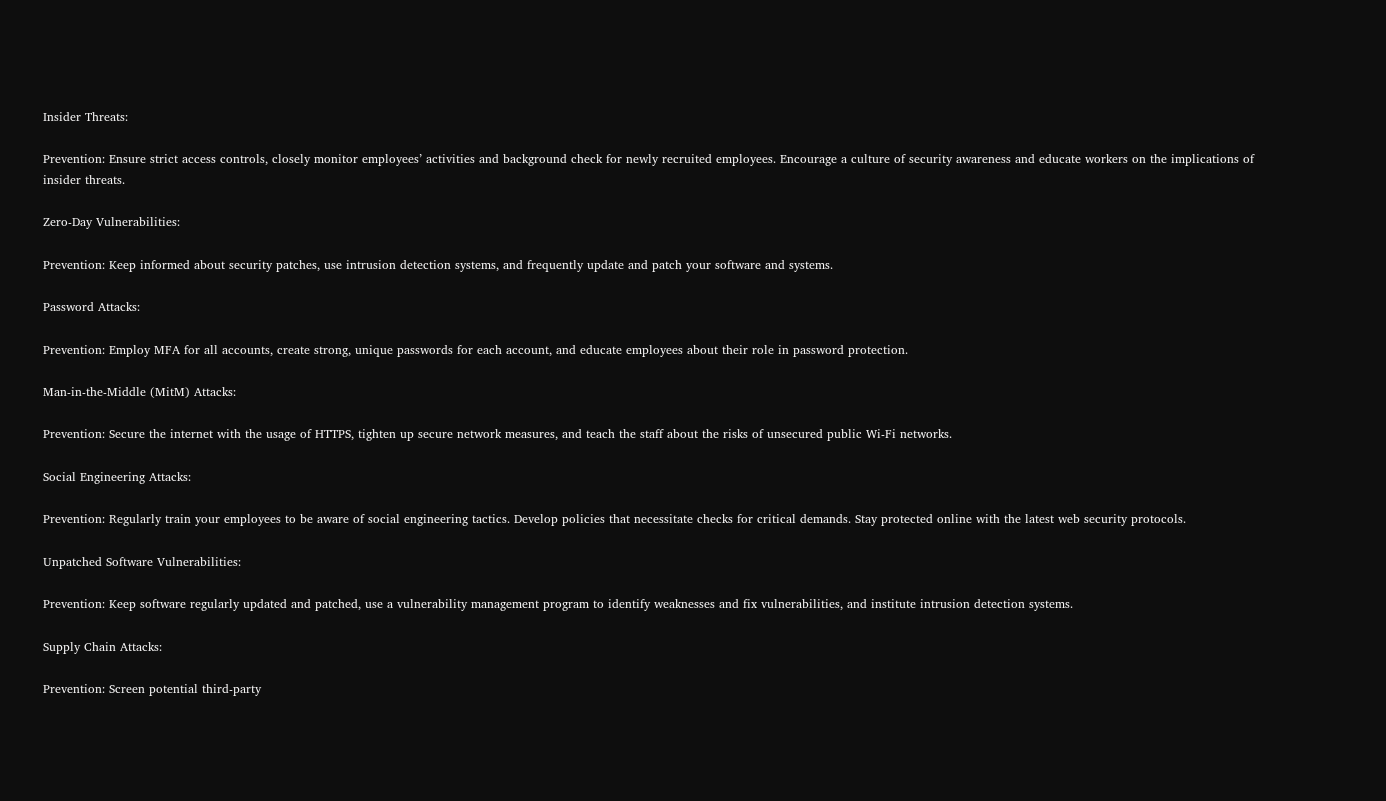Insider Threats:

Prevention: Ensure strict access controls, closely monitor employees’ activities and background check for newly recruited employees. Encourage a culture of security awareness and educate workers on the implications of insider threats.

Zero-Day Vulnerabilities:

Prevention: Keep informed about security patches, use intrusion detection systems, and frequently update and patch your software and systems.

Password Attacks:

Prevention: Employ MFA for all accounts, create strong, unique passwords for each account, and educate employees about their role in password protection.

Man-in-the-Middle (MitM) Attacks:

Prevention: Secure the internet with the usage of HTTPS, tighten up secure network measures, and teach the staff about the risks of unsecured public Wi-Fi networks.

Social Engineering Attacks:

Prevention: Regularly train your employees to be aware of social engineering tactics. Develop policies that necessitate checks for critical demands. Stay protected online with the latest web security protocols.

Unpatched Software Vulnerabilities:

Prevention: Keep software regularly updated and patched, use a vulnerability management program to identify weaknesses and fix vulnerabilities, and institute intrusion detection systems.

Supply Chain Attacks:

Prevention: Screen potential third-party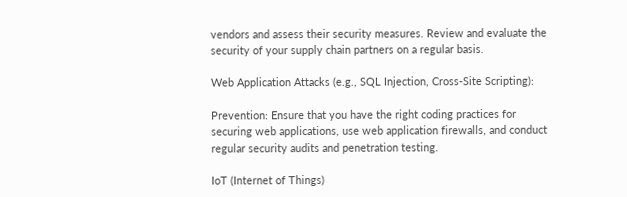vendors and assess their security measures. Review and evaluate the security of your supply chain partners on a regular basis.

Web Application Attacks (e.g., SQL Injection, Cross-Site Scripting):

Prevention: Ensure that you have the right coding practices for securing web applications, use web application firewalls, and conduct regular security audits and penetration testing.

IoT (Internet of Things)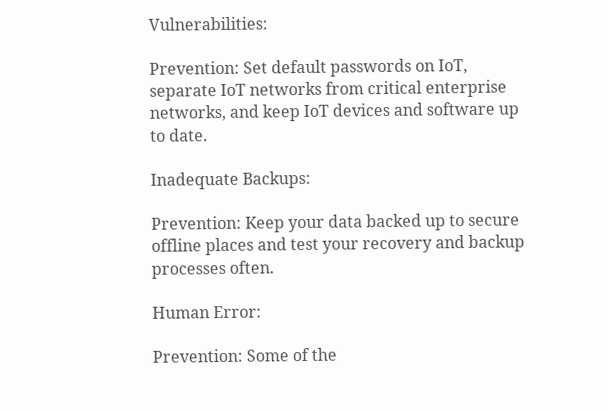Vulnerabilities:

Prevention: Set default passwords on IoT, separate IoT networks from critical enterprise networks, and keep IoT devices and software up to date.

Inadequate Backups:

Prevention: Keep your data backed up to secure offline places and test your recovery and backup processes often.

Human Error:

Prevention: Some of the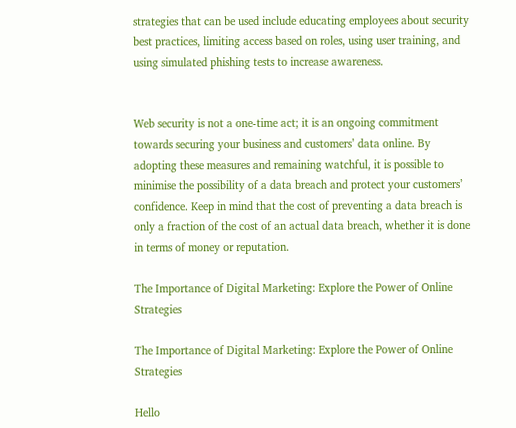strategies that can be used include educating employees about security best practices, limiting access based on roles, using user training, and using simulated phishing tests to increase awareness.


Web security is not a one-time act; it is an ongoing commitment towards securing your business and customers’ data online. By adopting these measures and remaining watchful, it is possible to minimise the possibility of a data breach and protect your customers’ confidence. Keep in mind that the cost of preventing a data breach is only a fraction of the cost of an actual data breach, whether it is done in terms of money or reputation.

The Importance of Digital Marketing: Explore the Power of Online Strategies

The Importance of Digital Marketing: Explore the Power of Online Strategies

Hello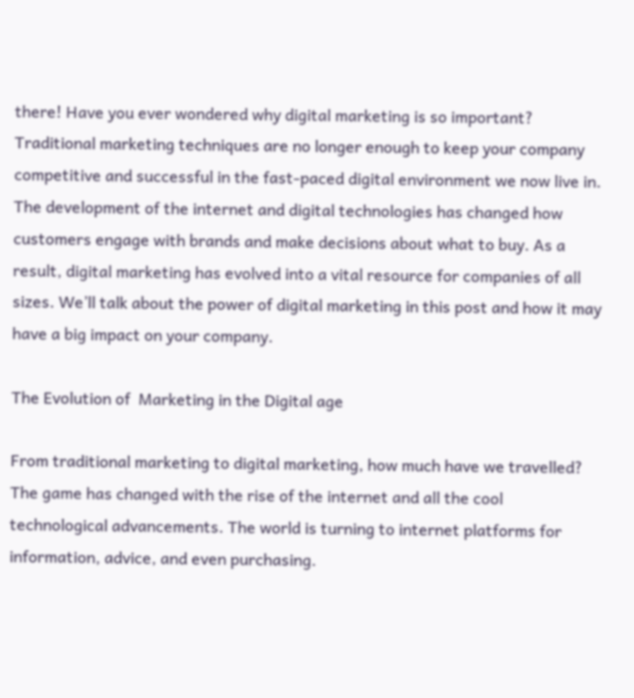there! Have you ever wondered why digital marketing is so important? Traditional marketing techniques are no longer enough to keep your company competitive and successful in the fast-paced digital environment we now live in. The development of the internet and digital technologies has changed how customers engage with brands and make decisions about what to buy. As a result, digital marketing has evolved into a vital resource for companies of all sizes. We’ll talk about the power of digital marketing in this post and how it may have a big impact on your company.

The Evolution of  Marketing in the Digital age

From traditional marketing to digital marketing, how much have we travelled? The game has changed with the rise of the internet and all the cool technological advancements. The world is turning to internet platforms for information, advice, and even purchasing.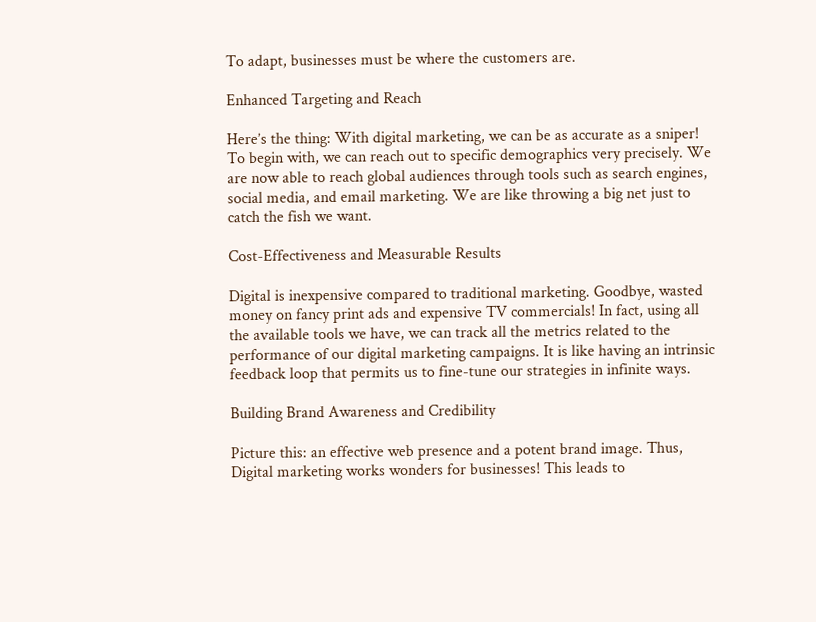To adapt, businesses must be where the customers are.

Enhanced Targeting and Reach

Here’s the thing: With digital marketing, we can be as accurate as a sniper! To begin with, we can reach out to specific demographics very precisely. We are now able to reach global audiences through tools such as search engines, social media, and email marketing. We are like throwing a big net just to catch the fish we want.

Cost-Effectiveness and Measurable Results

Digital is inexpensive compared to traditional marketing. Goodbye, wasted money on fancy print ads and expensive TV commercials! In fact, using all the available tools we have, we can track all the metrics related to the performance of our digital marketing campaigns. It is like having an intrinsic feedback loop that permits us to fine-tune our strategies in infinite ways.

Building Brand Awareness and Credibility

Picture this: an effective web presence and a potent brand image. Thus, Digital marketing works wonders for businesses! This leads to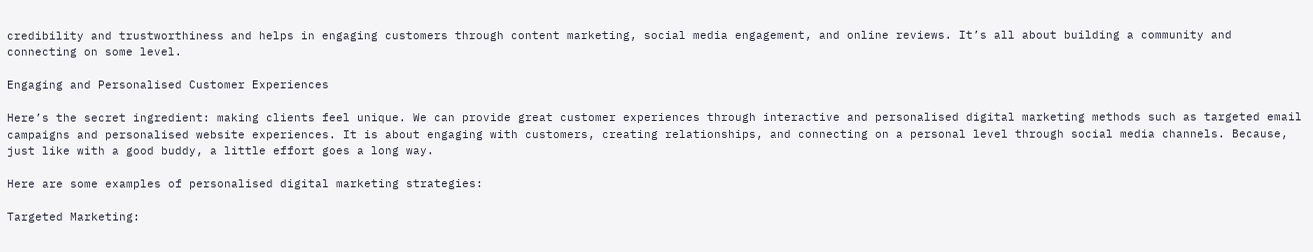credibility and trustworthiness and helps in engaging customers through content marketing, social media engagement, and online reviews. It’s all about building a community and connecting on some level.

Engaging and Personalised Customer Experiences

Here’s the secret ingredient: making clients feel unique. We can provide great customer experiences through interactive and personalised digital marketing methods such as targeted email campaigns and personalised website experiences. It is about engaging with customers, creating relationships, and connecting on a personal level through social media channels. Because, just like with a good buddy, a little effort goes a long way.

Here are some examples of personalised digital marketing strategies:

Targeted Marketing: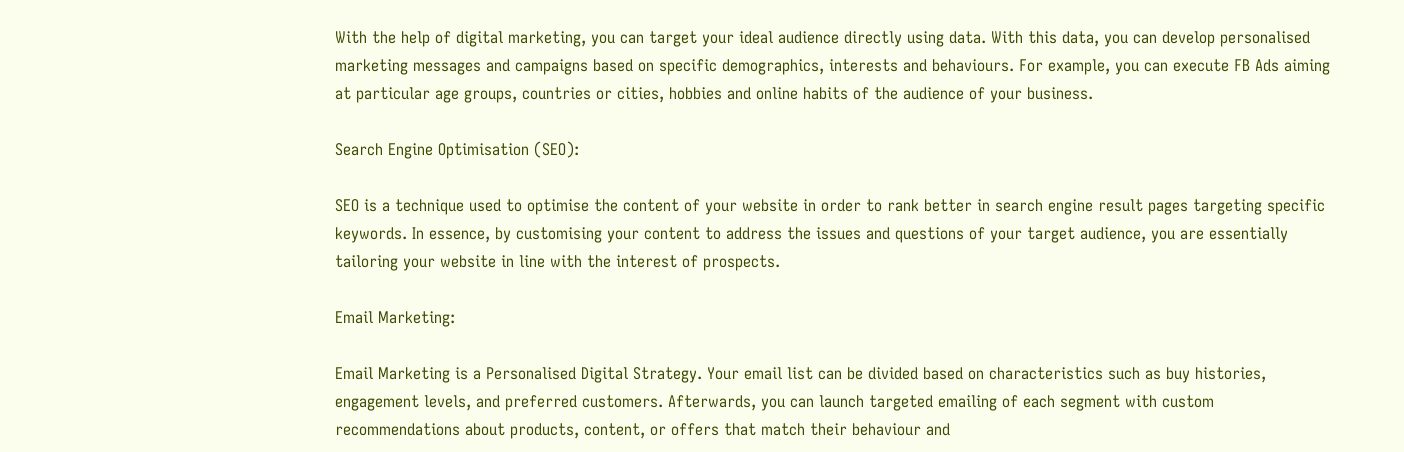With the help of digital marketing, you can target your ideal audience directly using data. With this data, you can develop personalised marketing messages and campaigns based on specific demographics, interests and behaviours. For example, you can execute FB Ads aiming at particular age groups, countries or cities, hobbies and online habits of the audience of your business.

Search Engine Optimisation (SEO):

SEO is a technique used to optimise the content of your website in order to rank better in search engine result pages targeting specific keywords. In essence, by customising your content to address the issues and questions of your target audience, you are essentially tailoring your website in line with the interest of prospects.

Email Marketing:

Email Marketing is a Personalised Digital Strategy. Your email list can be divided based on characteristics such as buy histories, engagement levels, and preferred customers. Afterwards, you can launch targeted emailing of each segment with custom recommendations about products, content, or offers that match their behaviour and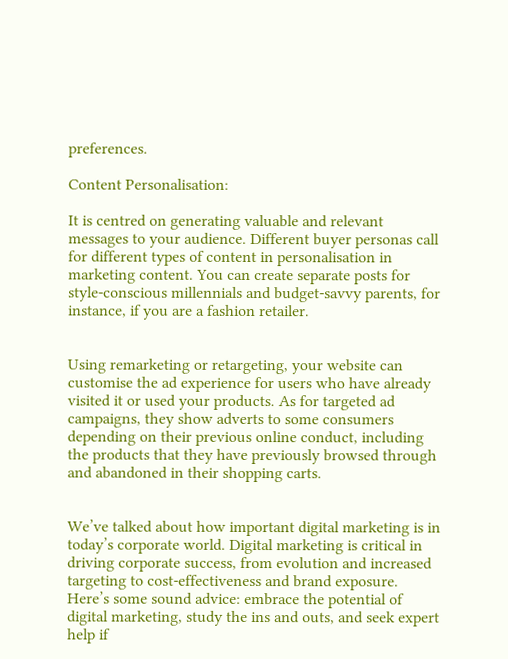preferences.

Content Personalisation:

It is centred on generating valuable and relevant messages to your audience. Different buyer personas call for different types of content in personalisation in marketing content. You can create separate posts for style-conscious millennials and budget-savvy parents, for instance, if you are a fashion retailer.


Using remarketing or retargeting, your website can customise the ad experience for users who have already visited it or used your products. As for targeted ad campaigns, they show adverts to some consumers depending on their previous online conduct, including the products that they have previously browsed through and abandoned in their shopping carts.


We’ve talked about how important digital marketing is in today’s corporate world. Digital marketing is critical in driving corporate success, from evolution and increased targeting to cost-effectiveness and brand exposure. Here’s some sound advice: embrace the potential of digital marketing, study the ins and outs, and seek expert help if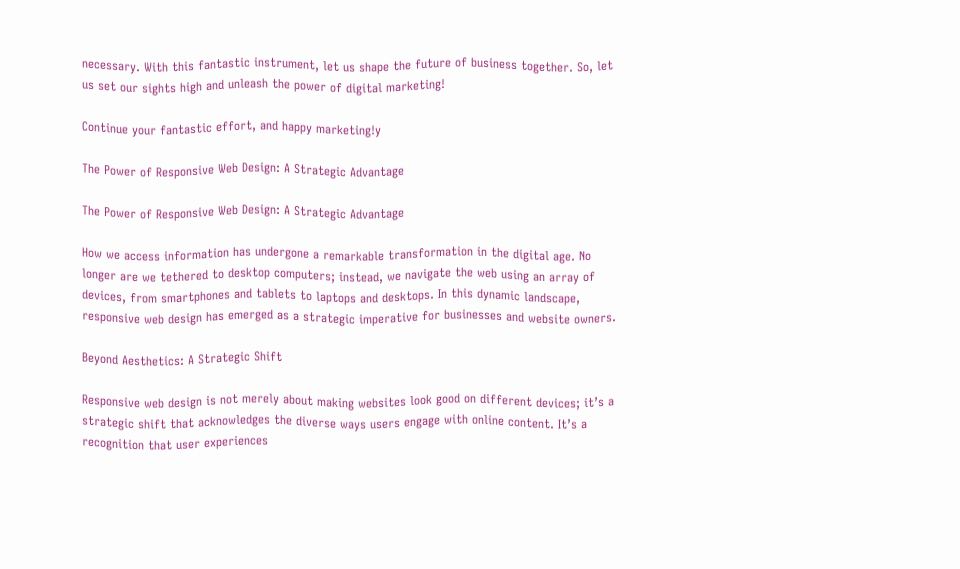necessary. With this fantastic instrument, let us shape the future of business together. So, let us set our sights high and unleash the power of digital marketing!

Continue your fantastic effort, and happy marketing!y

The Power of Responsive Web Design: A Strategic Advantage

The Power of Responsive Web Design: A Strategic Advantage

How we access information has undergone a remarkable transformation in the digital age. No longer are we tethered to desktop computers; instead, we navigate the web using an array of devices, from smartphones and tablets to laptops and desktops. In this dynamic landscape, responsive web design has emerged as a strategic imperative for businesses and website owners.

Beyond Aesthetics: A Strategic Shift

Responsive web design is not merely about making websites look good on different devices; it’s a strategic shift that acknowledges the diverse ways users engage with online content. It’s a recognition that user experiences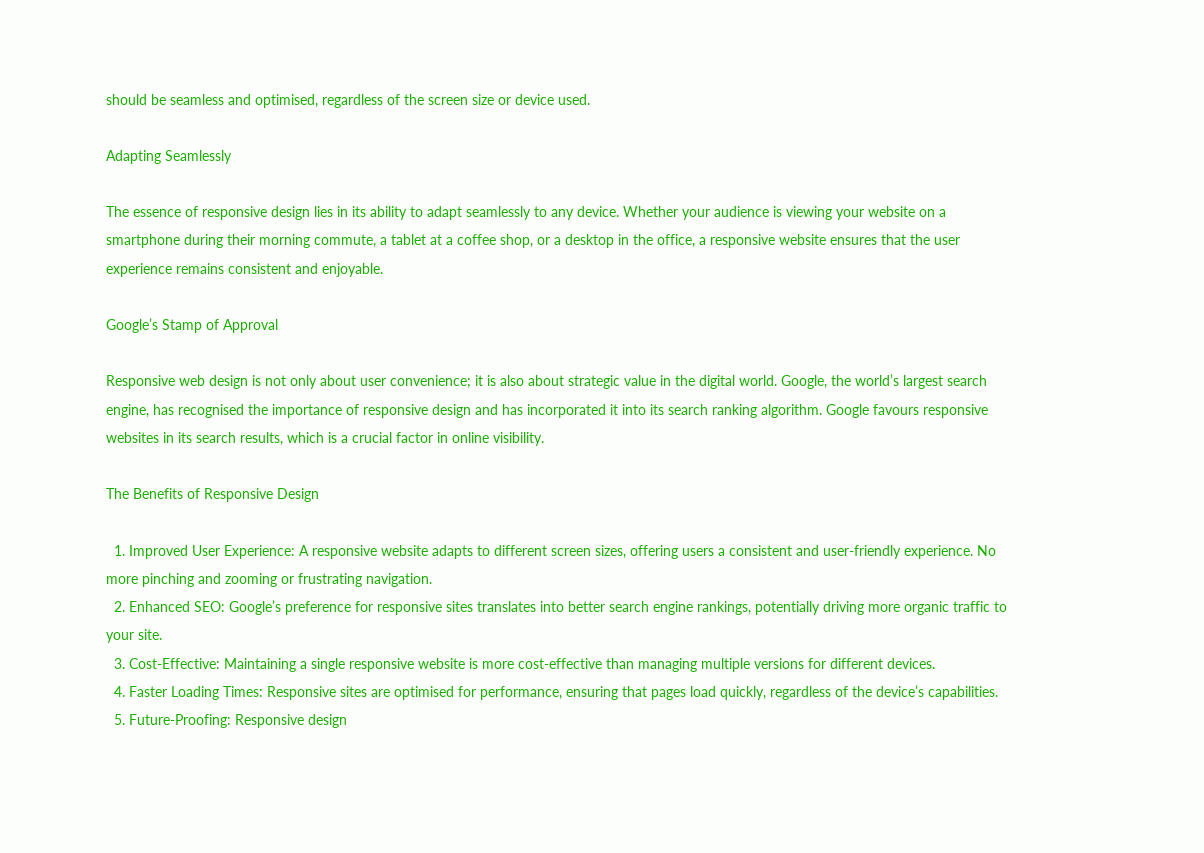should be seamless and optimised, regardless of the screen size or device used.

Adapting Seamlessly

The essence of responsive design lies in its ability to adapt seamlessly to any device. Whether your audience is viewing your website on a smartphone during their morning commute, a tablet at a coffee shop, or a desktop in the office, a responsive website ensures that the user experience remains consistent and enjoyable.

Google’s Stamp of Approval

Responsive web design is not only about user convenience; it is also about strategic value in the digital world. Google, the world’s largest search engine, has recognised the importance of responsive design and has incorporated it into its search ranking algorithm. Google favours responsive websites in its search results, which is a crucial factor in online visibility.

The Benefits of Responsive Design

  1. Improved User Experience: A responsive website adapts to different screen sizes, offering users a consistent and user-friendly experience. No more pinching and zooming or frustrating navigation.
  2. Enhanced SEO: Google’s preference for responsive sites translates into better search engine rankings, potentially driving more organic traffic to your site.
  3. Cost-Effective: Maintaining a single responsive website is more cost-effective than managing multiple versions for different devices.
  4. Faster Loading Times: Responsive sites are optimised for performance, ensuring that pages load quickly, regardless of the device’s capabilities.
  5. Future-Proofing: Responsive design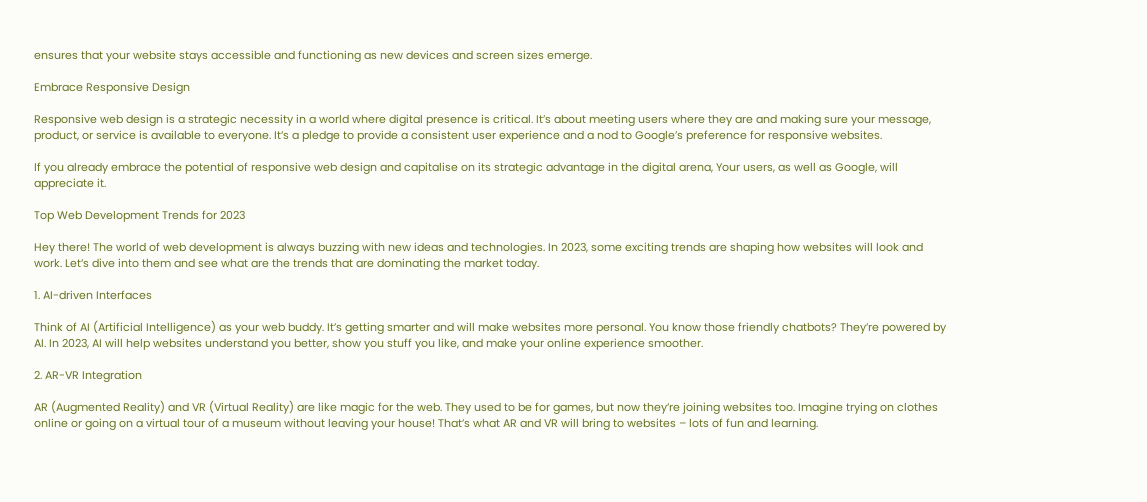ensures that your website stays accessible and functioning as new devices and screen sizes emerge.

Embrace Responsive Design

Responsive web design is a strategic necessity in a world where digital presence is critical. It’s about meeting users where they are and making sure your message, product, or service is available to everyone. It’s a pledge to provide a consistent user experience and a nod to Google’s preference for responsive websites.

If you already embrace the potential of responsive web design and capitalise on its strategic advantage in the digital arena, Your users, as well as Google, will appreciate it.

Top Web Development Trends for 2023

Hey there! The world of web development is always buzzing with new ideas and technologies. In 2023, some exciting trends are shaping how websites will look and work. Let’s dive into them and see what are the trends that are dominating the market today.

1. AI-driven Interfaces

Think of AI (Artificial Intelligence) as your web buddy. It’s getting smarter and will make websites more personal. You know those friendly chatbots? They’re powered by AI. In 2023, AI will help websites understand you better, show you stuff you like, and make your online experience smoother.

2. AR-VR Integration

AR (Augmented Reality) and VR (Virtual Reality) are like magic for the web. They used to be for games, but now they’re joining websites too. Imagine trying on clothes online or going on a virtual tour of a museum without leaving your house! That’s what AR and VR will bring to websites – lots of fun and learning.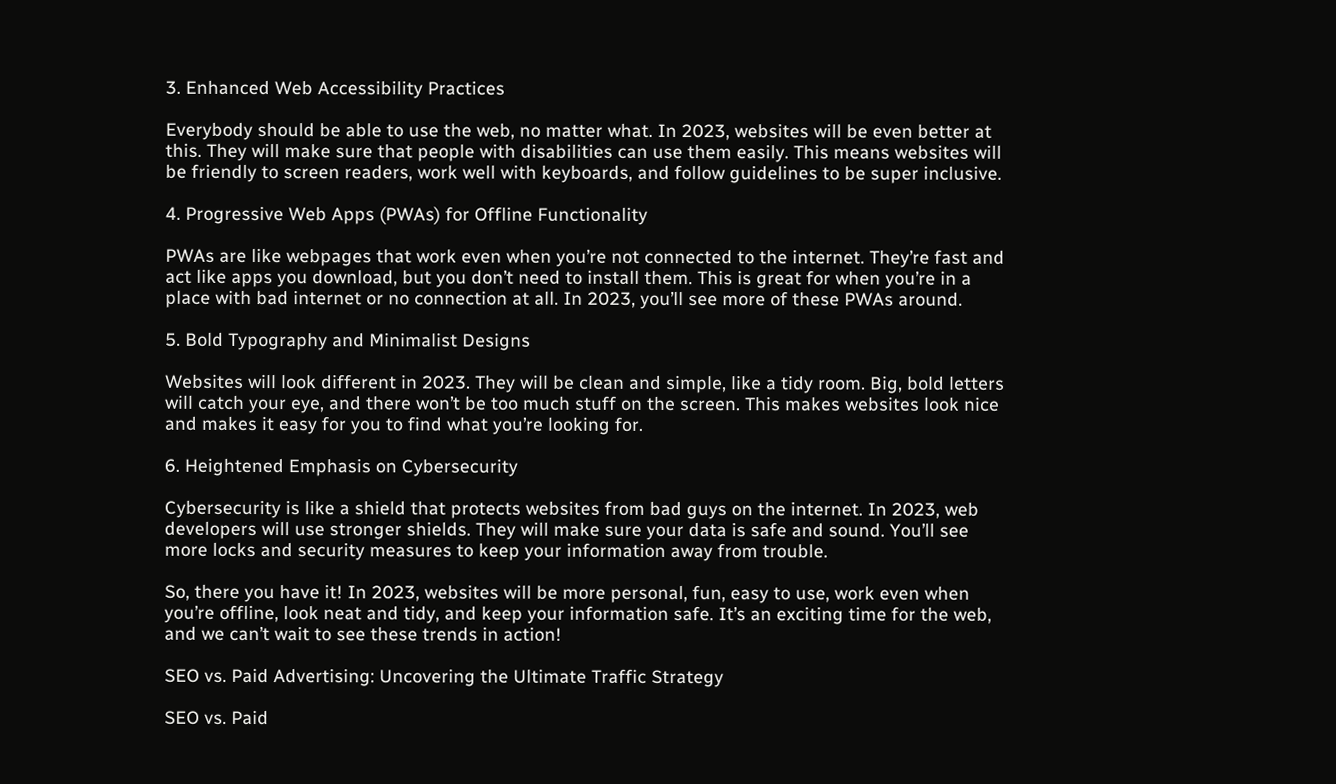3. Enhanced Web Accessibility Practices

Everybody should be able to use the web, no matter what. In 2023, websites will be even better at this. They will make sure that people with disabilities can use them easily. This means websites will be friendly to screen readers, work well with keyboards, and follow guidelines to be super inclusive.

4. Progressive Web Apps (PWAs) for Offline Functionality

PWAs are like webpages that work even when you’re not connected to the internet. They’re fast and act like apps you download, but you don’t need to install them. This is great for when you’re in a place with bad internet or no connection at all. In 2023, you’ll see more of these PWAs around.

5. Bold Typography and Minimalist Designs

Websites will look different in 2023. They will be clean and simple, like a tidy room. Big, bold letters will catch your eye, and there won’t be too much stuff on the screen. This makes websites look nice and makes it easy for you to find what you’re looking for.

6. Heightened Emphasis on Cybersecurity

Cybersecurity is like a shield that protects websites from bad guys on the internet. In 2023, web developers will use stronger shields. They will make sure your data is safe and sound. You’ll see more locks and security measures to keep your information away from trouble.

So, there you have it! In 2023, websites will be more personal, fun, easy to use, work even when you’re offline, look neat and tidy, and keep your information safe. It’s an exciting time for the web, and we can’t wait to see these trends in action!

SEO vs. Paid Advertising: Uncovering the Ultimate Traffic Strategy

SEO vs. Paid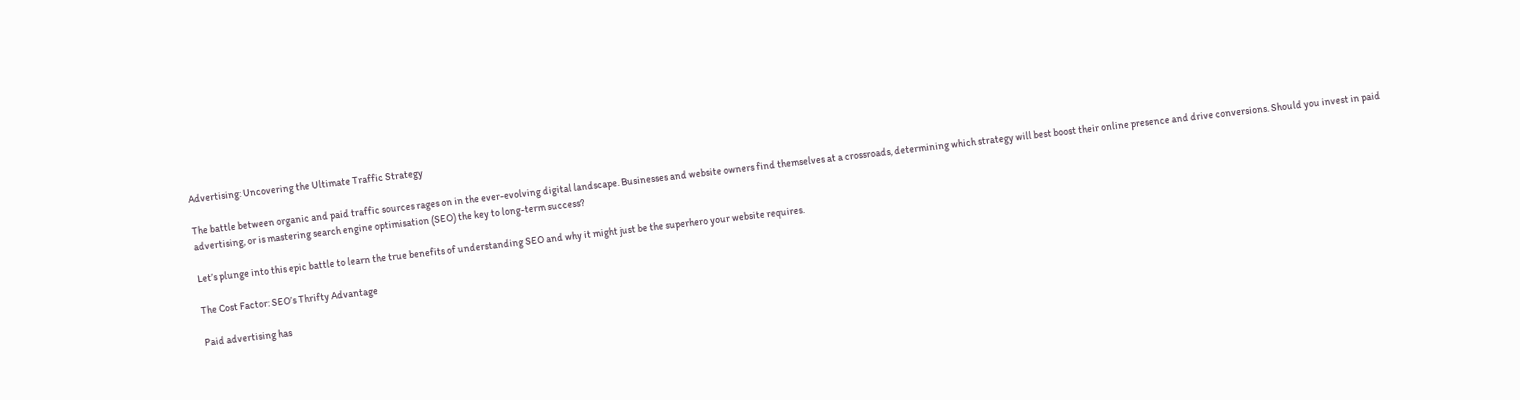Advertising: Uncovering the Ultimate Traffic Strategy

The battle between organic and paid traffic sources rages on in the ever-evolving digital landscape. Businesses and website owners find themselves at a crossroads, determining which strategy will best boost their online presence and drive conversions. Should you invest in paid advertising, or is mastering search engine optimisation (SEO) the key to long-term success?

Let’s plunge into this epic battle to learn the true benefits of understanding SEO and why it might just be the superhero your website requires.

The Cost Factor: SEO’s Thrifty Advantage

Paid advertising has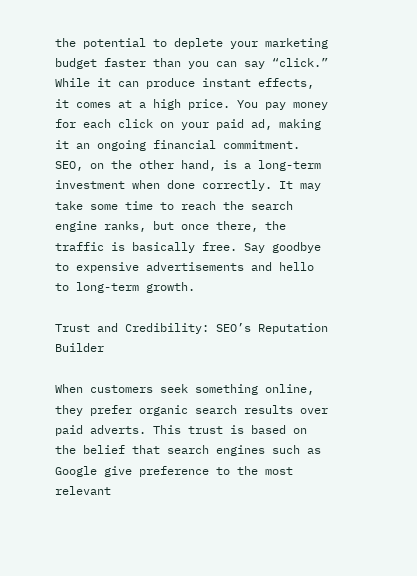the potential to deplete your marketing budget faster than you can say “click.” While it can produce instant effects, it comes at a high price. You pay money for each click on your paid ad, making it an ongoing financial commitment. SEO, on the other hand, is a long-term investment when done correctly. It may take some time to reach the search engine ranks, but once there, the traffic is basically free. Say goodbye to expensive advertisements and hello to long-term growth.

Trust and Credibility: SEO’s Reputation Builder

When customers seek something online, they prefer organic search results over paid adverts. This trust is based on the belief that search engines such as Google give preference to the most relevant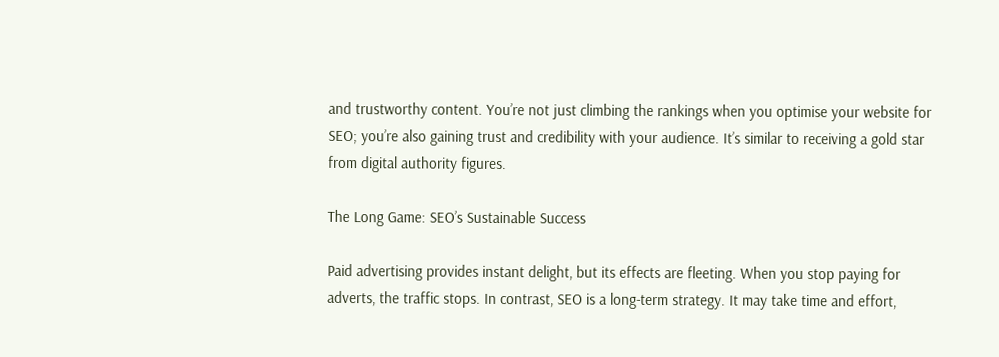and trustworthy content. You’re not just climbing the rankings when you optimise your website for SEO; you’re also gaining trust and credibility with your audience. It’s similar to receiving a gold star from digital authority figures.

The Long Game: SEO’s Sustainable Success

Paid advertising provides instant delight, but its effects are fleeting. When you stop paying for adverts, the traffic stops. In contrast, SEO is a long-term strategy. It may take time and effort,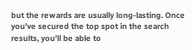but the rewards are usually long-lasting. Once you’ve secured the top spot in the search results, you’ll be able to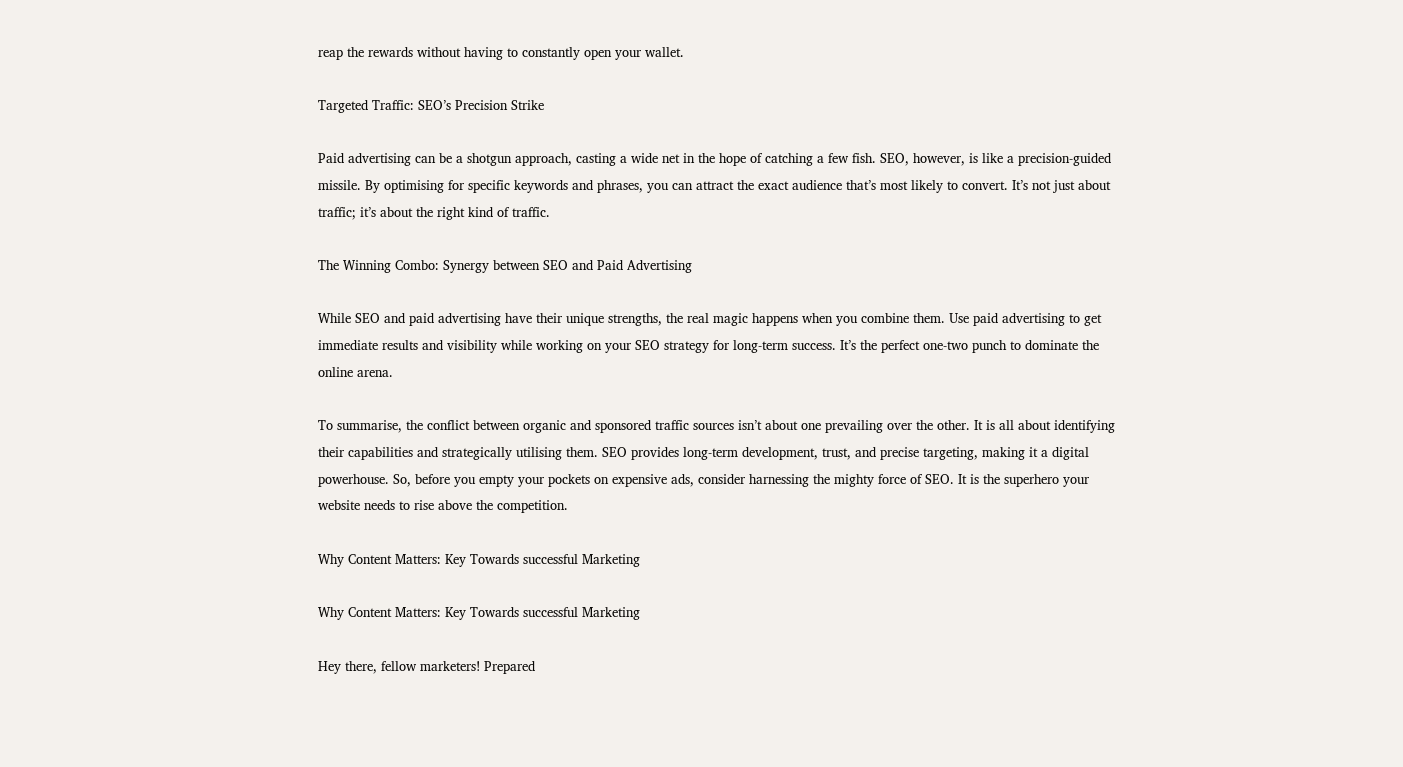reap the rewards without having to constantly open your wallet.

Targeted Traffic: SEO’s Precision Strike

Paid advertising can be a shotgun approach, casting a wide net in the hope of catching a few fish. SEO, however, is like a precision-guided missile. By optimising for specific keywords and phrases, you can attract the exact audience that’s most likely to convert. It’s not just about traffic; it’s about the right kind of traffic.

The Winning Combo: Synergy between SEO and Paid Advertising

While SEO and paid advertising have their unique strengths, the real magic happens when you combine them. Use paid advertising to get immediate results and visibility while working on your SEO strategy for long-term success. It’s the perfect one-two punch to dominate the online arena.

To summarise, the conflict between organic and sponsored traffic sources isn’t about one prevailing over the other. It is all about identifying their capabilities and strategically utilising them. SEO provides long-term development, trust, and precise targeting, making it a digital powerhouse. So, before you empty your pockets on expensive ads, consider harnessing the mighty force of SEO. It is the superhero your website needs to rise above the competition.

Why Content Matters: Key Towards successful Marketing

Why Content Matters: Key Towards successful Marketing

Hey there, fellow marketers! Prepared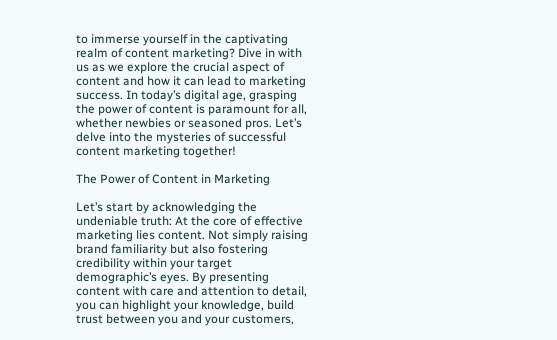to immerse yourself in the captivating realm of content marketing? Dive in with us as we explore the crucial aspect of content and how it can lead to marketing success. In today’s digital age, grasping the power of content is paramount for all, whether newbies or seasoned pros. Let’s delve into the mysteries of successful content marketing together!

The Power of Content in Marketing

Let’s start by acknowledging the undeniable truth: At the core of effective marketing lies content. Not simply raising brand familiarity but also fostering credibility within your target demographic’s eyes. By presenting content with care and attention to detail, you can highlight your knowledge, build trust between you and your customers,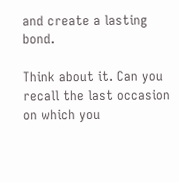and create a lasting bond.

Think about it. Can you recall the last occasion on which you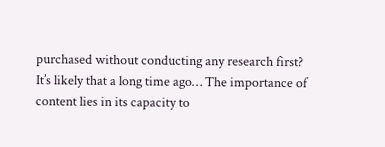purchased without conducting any research first? It’s likely that a long time ago… The importance of content lies in its capacity to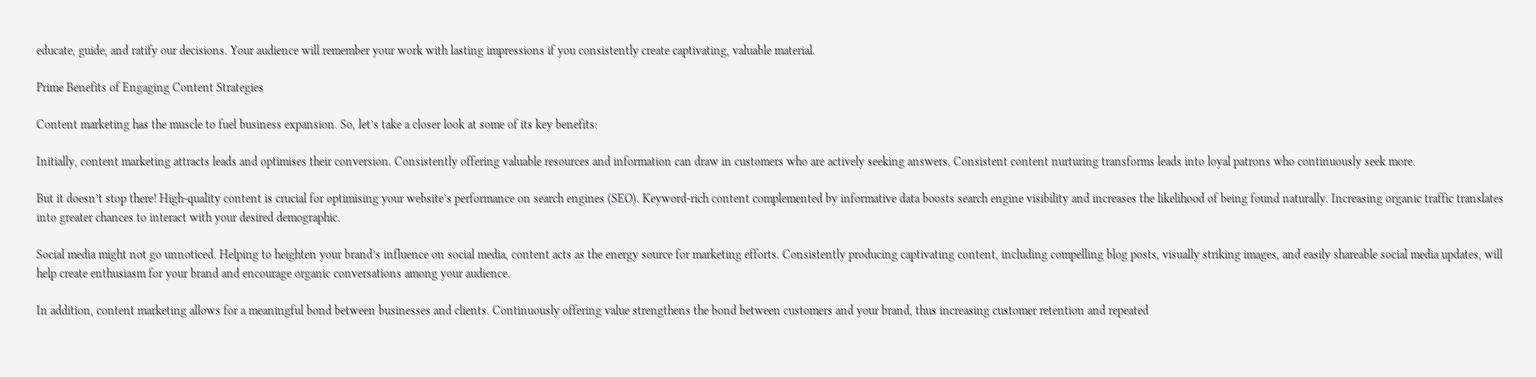educate, guide, and ratify our decisions. Your audience will remember your work with lasting impressions if you consistently create captivating, valuable material.

Prime Benefits of Engaging Content Strategies

Content marketing has the muscle to fuel business expansion. So, let’s take a closer look at some of its key benefits:

Initially, content marketing attracts leads and optimises their conversion. Consistently offering valuable resources and information can draw in customers who are actively seeking answers. Consistent content nurturing transforms leads into loyal patrons who continuously seek more.

But it doesn’t stop there! High-quality content is crucial for optimising your website’s performance on search engines (SEO). Keyword-rich content complemented by informative data boosts search engine visibility and increases the likelihood of being found naturally. Increasing organic traffic translates into greater chances to interact with your desired demographic.

Social media might not go unnoticed. Helping to heighten your brand’s influence on social media, content acts as the energy source for marketing efforts. Consistently producing captivating content, including compelling blog posts, visually striking images, and easily shareable social media updates, will help create enthusiasm for your brand and encourage organic conversations among your audience.

In addition, content marketing allows for a meaningful bond between businesses and clients. Continuously offering value strengthens the bond between customers and your brand, thus increasing customer retention and repeated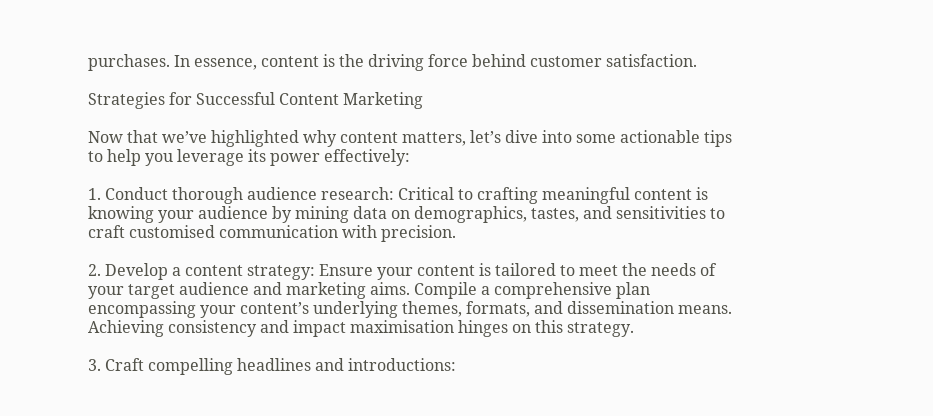purchases. In essence, content is the driving force behind customer satisfaction.

Strategies for Successful Content Marketing

Now that we’ve highlighted why content matters, let’s dive into some actionable tips to help you leverage its power effectively:

1. Conduct thorough audience research: Critical to crafting meaningful content is knowing your audience by mining data on demographics, tastes, and sensitivities to craft customised communication with precision.

2. Develop a content strategy: Ensure your content is tailored to meet the needs of your target audience and marketing aims. Compile a comprehensive plan encompassing your content’s underlying themes, formats, and dissemination means. Achieving consistency and impact maximisation hinges on this strategy.

3. Craft compelling headlines and introductions: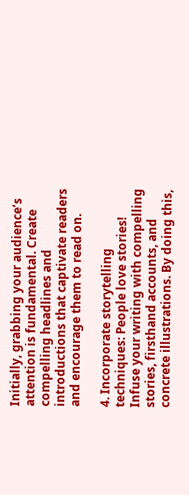Initially, grabbing your audience’s attention is fundamental. Create compelling headlines and introductions that captivate readers and encourage them to read on.

4. Incorporate storytelling techniques: People love stories! Infuse your writing with compelling stories, firsthand accounts, and concrete illustrations. By doing this,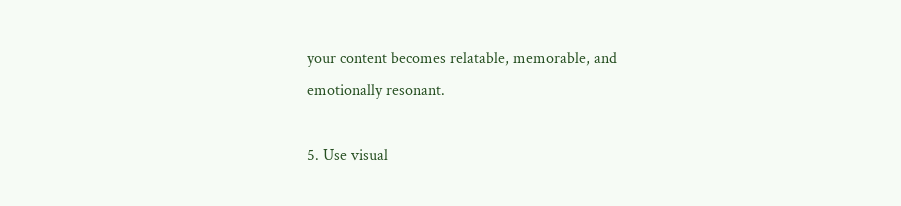your content becomes relatable, memorable, and emotionally resonant.

5. Use visual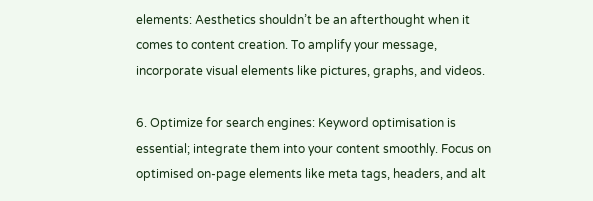elements: Aesthetics shouldn’t be an afterthought when it comes to content creation. To amplify your message, incorporate visual elements like pictures, graphs, and videos.

6. Optimize for search engines: Keyword optimisation is essential; integrate them into your content smoothly. Focus on optimised on-page elements like meta tags, headers, and alt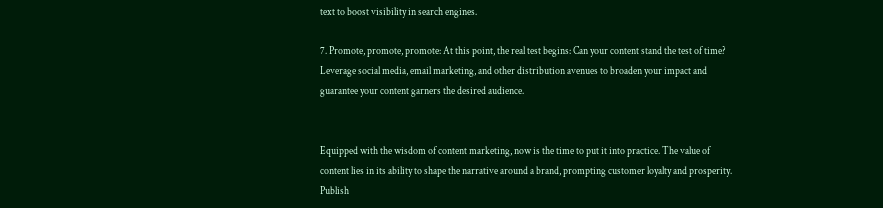text to boost visibility in search engines.

7. Promote, promote, promote: At this point, the real test begins: Can your content stand the test of time? Leverage social media, email marketing, and other distribution avenues to broaden your impact and guarantee your content garners the desired audience.


Equipped with the wisdom of content marketing, now is the time to put it into practice. The value of content lies in its ability to shape the narrative around a brand, prompting customer loyalty and prosperity. Publish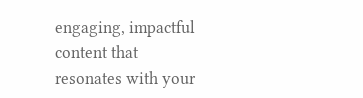engaging, impactful content that resonates with your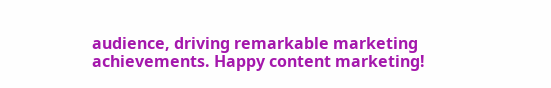audience, driving remarkable marketing achievements. Happy content marketing!